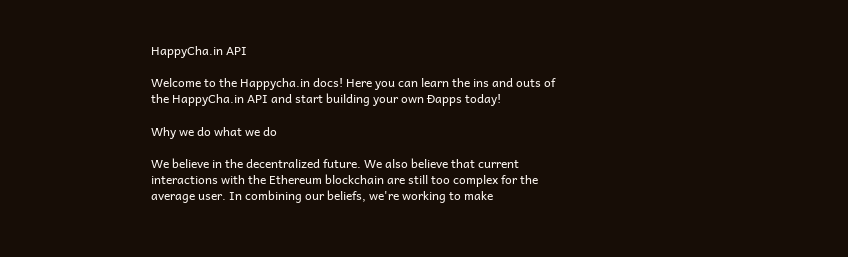HappyCha.in API

Welcome to the Happycha.in docs! Here you can learn the ins and outs of the HappyCha.in API and start building your own Ðapps today!

Why we do what we do

We believe in the decentralized future. We also believe that current interactions with the Ethereum blockchain are still too complex for the average user. In combining our beliefs, we're working to make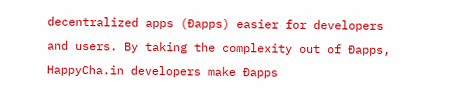decentralized apps (Ðapps) easier for developers and users. By taking the complexity out of Ðapps, HappyCha.in developers make Ðapps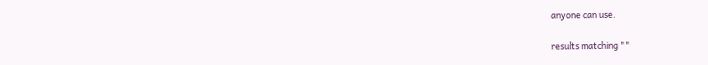anyone can use.

results matching ""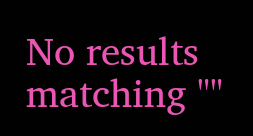No results matching ""